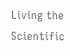Living the Scientific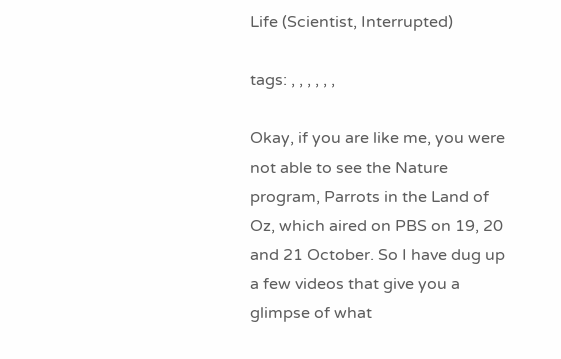Life (Scientist, Interrupted)

tags: , , , , , ,

Okay, if you are like me, you were not able to see the Nature program, Parrots in the Land of Oz, which aired on PBS on 19, 20 and 21 October. So I have dug up a few videos that give you a glimpse of what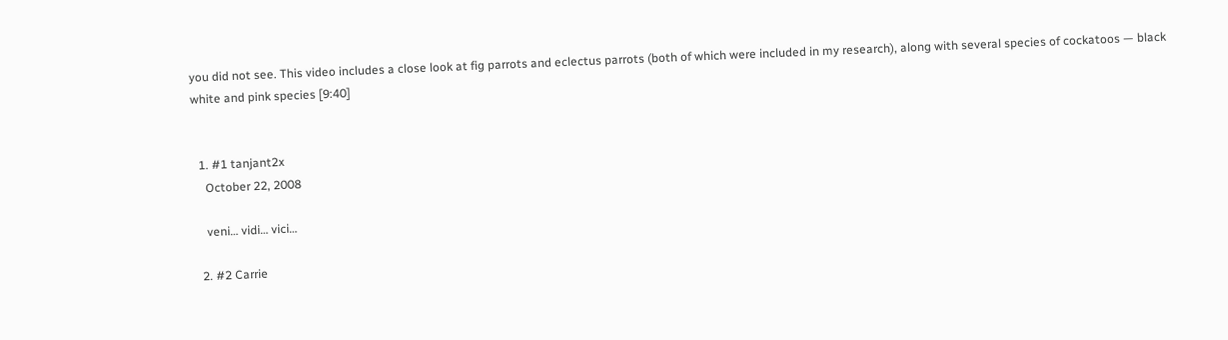you did not see. This video includes a close look at fig parrots and eclectus parrots (both of which were included in my research), along with several species of cockatoos — black white and pink species [9:40]


  1. #1 tanjant2x
    October 22, 2008

    veni… vidi… vici…

  2. #2 Carrie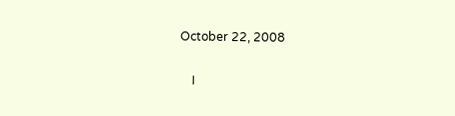October 22, 2008

    I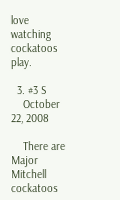love watching cockatoos play.

  3. #3 S
    October 22, 2008

    There are Major Mitchell cockatoos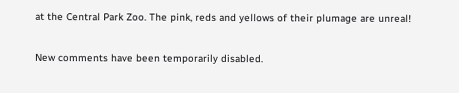at the Central Park Zoo. The pink, reds and yellows of their plumage are unreal!

New comments have been temporarily disabled.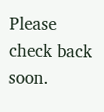Please check back soon.